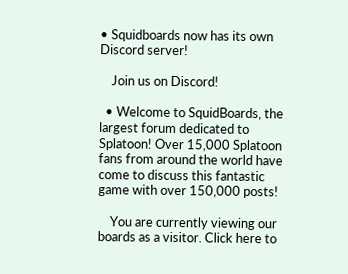• Squidboards now has its own Discord server!

    Join us on Discord!

  • Welcome to SquidBoards, the largest forum dedicated to Splatoon! Over 15,000 Splatoon fans from around the world have come to discuss this fantastic game with over 150,000 posts!

    You are currently viewing our boards as a visitor. Click here to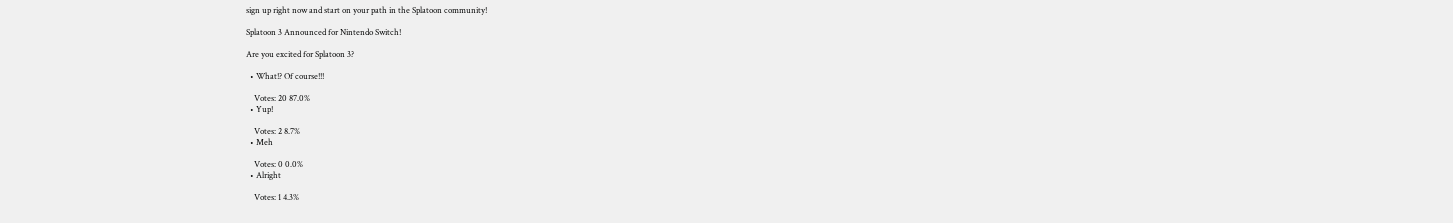sign up right now and start on your path in the Splatoon community!

Splatoon 3 Announced for Nintendo Switch!

Are you excited for Splatoon 3?

  • What!? Of course!!!

    Votes: 20 87.0%
  • Yup!

    Votes: 2 8.7%
  • Meh

    Votes: 0 0.0%
  • Alright

    Votes: 1 4.3%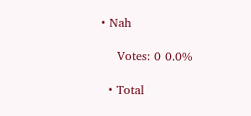• Nah

    Votes: 0 0.0%

  • Total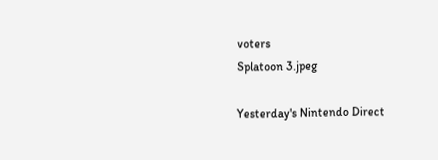voters
Splatoon 3.jpeg

Yesterday's Nintendo Direct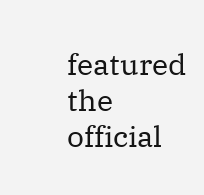featured the official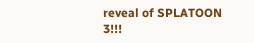reveal of SPLATOON 3!!!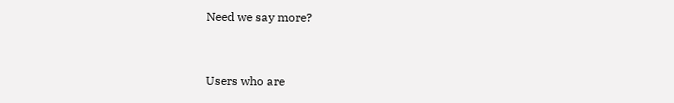Need we say more?


Users who are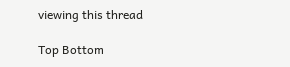viewing this thread

Top Bottom